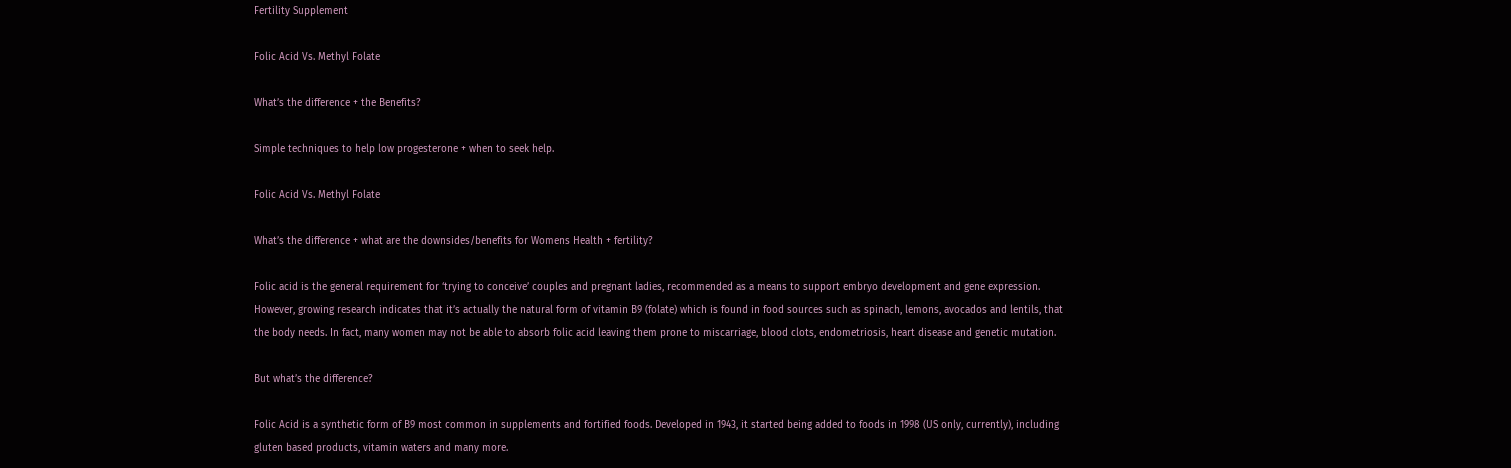Fertility Supplement

Folic Acid Vs. Methyl Folate

What’s the difference + the Benefits?

Simple techniques to help low progesterone + when to seek help.

Folic Acid Vs. Methyl Folate

What’s the difference + what are the downsides/benefits for Womens Health + fertility?

Folic acid is the general requirement for ‘trying to conceive’ couples and pregnant ladies, recommended as a means to support embryo development and gene expression. However, growing research indicates that it’s actually the natural form of vitamin B9 (folate) which is found in food sources such as spinach, lemons, avocados and lentils, that the body needs. In fact, many women may not be able to absorb folic acid leaving them prone to miscarriage, blood clots, endometriosis, heart disease and genetic mutation.

But what’s the difference?

Folic Acid is a synthetic form of B9 most common in supplements and fortified foods. Developed in 1943, it started being added to foods in 1998 (US only, currently), including gluten based products, vitamin waters and many more.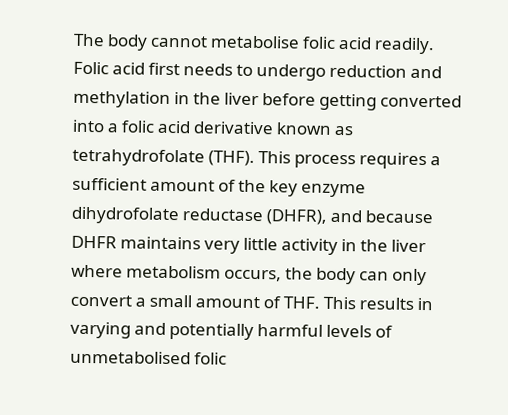The body cannot metabolise folic acid readily. Folic acid first needs to undergo reduction and methylation in the liver before getting converted into a folic acid derivative known as tetrahydrofolate (THF). This process requires a sufficient amount of the key enzyme dihydrofolate reductase (DHFR), and because DHFR maintains very little activity in the liver where metabolism occurs, the body can only convert a small amount of THF. This results in varying and potentially harmful levels of unmetabolised folic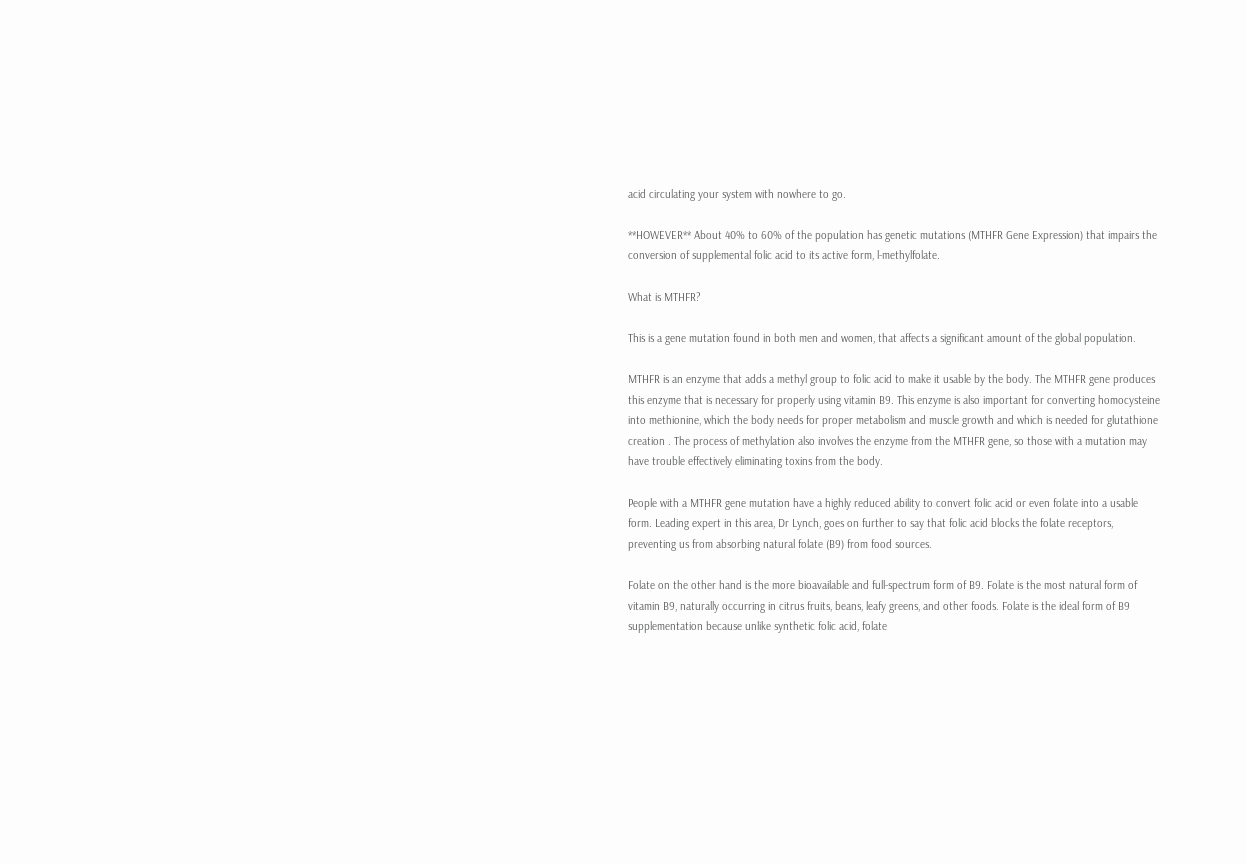acid circulating your system with nowhere to go.

**HOWEVER** About 40% to 60% of the population has genetic mutations (MTHFR Gene Expression) that impairs the conversion of supplemental folic acid to its active form, l-methylfolate.

What is MTHFR?

This is a gene mutation found in both men and women, that affects a significant amount of the global population.

MTHFR is an enzyme that adds a methyl group to folic acid to make it usable by the body. The MTHFR gene produces this enzyme that is necessary for properly using vitamin B9. This enzyme is also important for converting homocysteine into methionine, which the body needs for proper metabolism and muscle growth and which is needed for glutathione creation . The process of methylation also involves the enzyme from the MTHFR gene, so those with a mutation may have trouble effectively eliminating toxins from the body.

People with a MTHFR gene mutation have a highly reduced ability to convert folic acid or even folate into a usable form. Leading expert in this area, Dr Lynch, goes on further to say that folic acid blocks the folate receptors, preventing us from absorbing natural folate (B9) from food sources.

Folate on the other hand is the more bioavailable and full-spectrum form of B9. Folate is the most natural form of vitamin B9, naturally occurring in citrus fruits, beans, leafy greens, and other foods. Folate is the ideal form of B9 supplementation because unlike synthetic folic acid, folate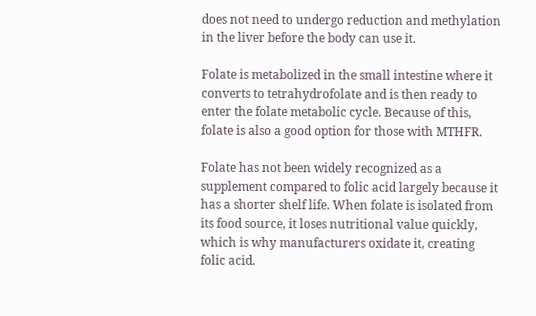does not need to undergo reduction and methylation in the liver before the body can use it.

Folate is metabolized in the small intestine where it converts to tetrahydrofolate and is then ready to enter the folate metabolic cycle. Because of this, folate is also a good option for those with MTHFR.

Folate has not been widely recognized as a supplement compared to folic acid largely because it has a shorter shelf life. When folate is isolated from its food source, it loses nutritional value quickly, which is why manufacturers oxidate it, creating folic acid.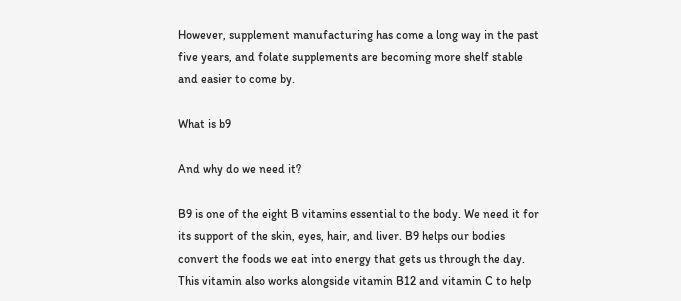However, supplement manufacturing has come a long way in the past five years, and folate supplements are becoming more shelf stable and easier to come by.

What is b9

And why do we need it?

B9 is one of the eight B vitamins essential to the body. We need it for its support of the skin, eyes, hair, and liver. B9 helps our bodies convert the foods we eat into energy that gets us through the day. This vitamin also works alongside vitamin B12 and vitamin C to help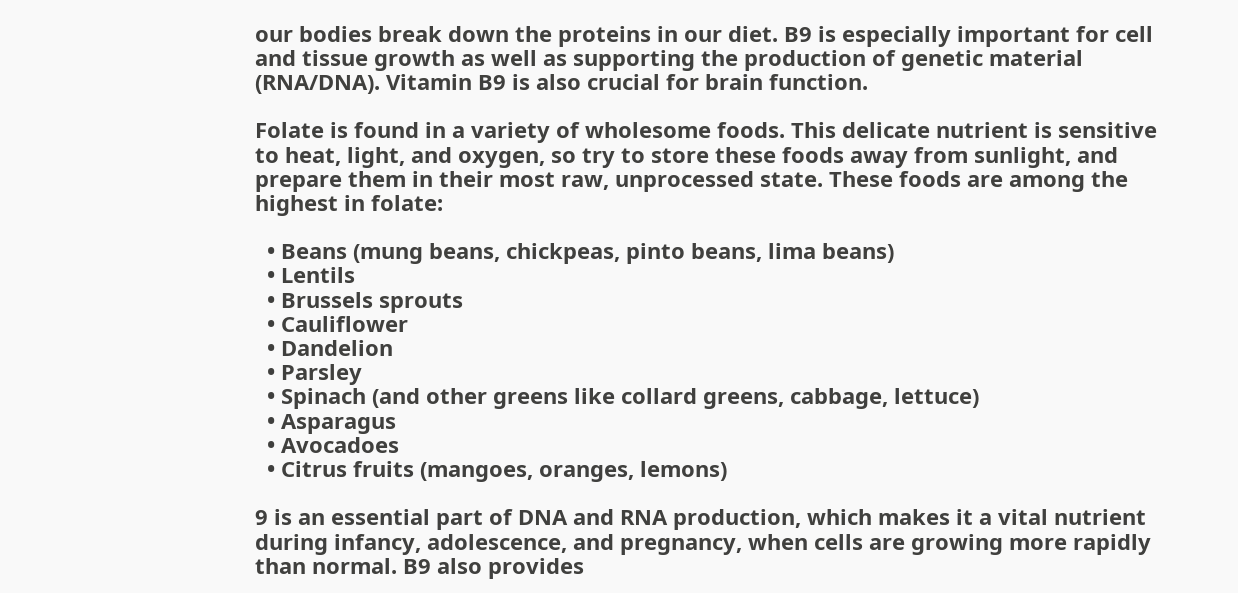our bodies break down the proteins in our diet. B9 is especially important for cell and tissue growth as well as supporting the production of genetic material (RNA/DNA). Vitamin B9 is also crucial for brain function.

Folate is found in a variety of wholesome foods. This delicate nutrient is sensitive to heat, light, and oxygen, so try to store these foods away from sunlight, and prepare them in their most raw, unprocessed state. These foods are among the highest in folate:

  • Beans (mung beans, chickpeas, pinto beans, lima beans)
  • Lentils
  • Brussels sprouts
  • Cauliflower
  • Dandelion
  • Parsley
  • Spinach (and other greens like collard greens, cabbage, lettuce)
  • Asparagus
  • Avocadoes
  • Citrus fruits (mangoes, oranges, lemons)

9 is an essential part of DNA and RNA production, which makes it a vital nutrient during infancy, adolescence, and pregnancy, when cells are growing more rapidly than normal. B9 also provides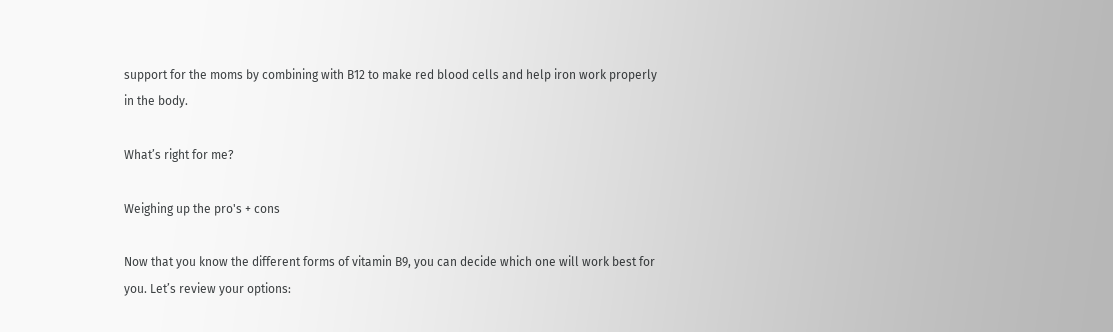support for the moms by combining with B12 to make red blood cells and help iron work properly in the body.

What’s right for me?

Weighing up the pro's + cons

Now that you know the different forms of vitamin B9, you can decide which one will work best for you. Let’s review your options: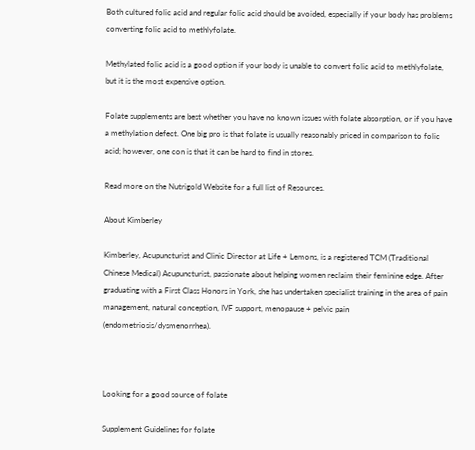Both cultured folic acid and regular folic acid should be avoided, especially if your body has problems converting folic acid to methlyfolate.

Methylated folic acid is a good option if your body is unable to convert folic acid to methlyfolate, but it is the most expensive option.

Folate supplements are best whether you have no known issues with folate absorption, or if you have a methylation defect. One big pro is that folate is usually reasonably priced in comparison to folic acid; however, one con is that it can be hard to find in stores.

Read more on the Nutrigold Website for a full list of Resources.

About Kimberley

Kimberley, Acupuncturist and Clinic Director at Life + Lemons, is a registered TCM (Traditional Chinese Medical) Acupuncturist, passionate about helping women reclaim their feminine edge. After graduating with a First Class Honors in York, she has undertaken specialist training in the area of pain management, natural conception, IVF support, menopause + pelvic pain (endometriosis/dysmenorrhea).



Looking for a good source of folate

Supplement Guidelines for folate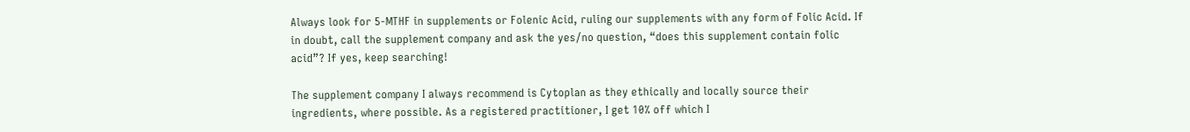Always look for 5-MTHF in supplements or Folenic Acid, ruling our supplements with any form of Folic Acid. If in doubt, call the supplement company and ask the yes/no question, “does this supplement contain folic acid”? If yes, keep searching!

The supplement company I always recommend is Cytoplan as they ethically and locally source their ingredients, where possible. As a registered practitioner, I get 10% off which I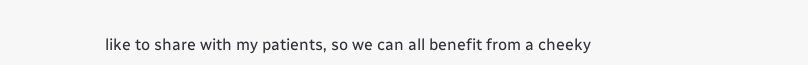like to share with my patients, so we can all benefit from a cheeky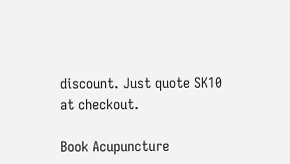discount. Just quote SK10 at checkout.

Book Acupuncture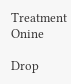Treatment Onine

Drop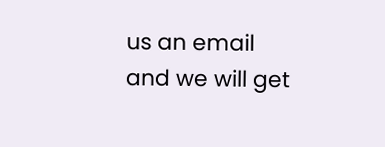us an email and we will get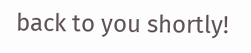back to you shortly!